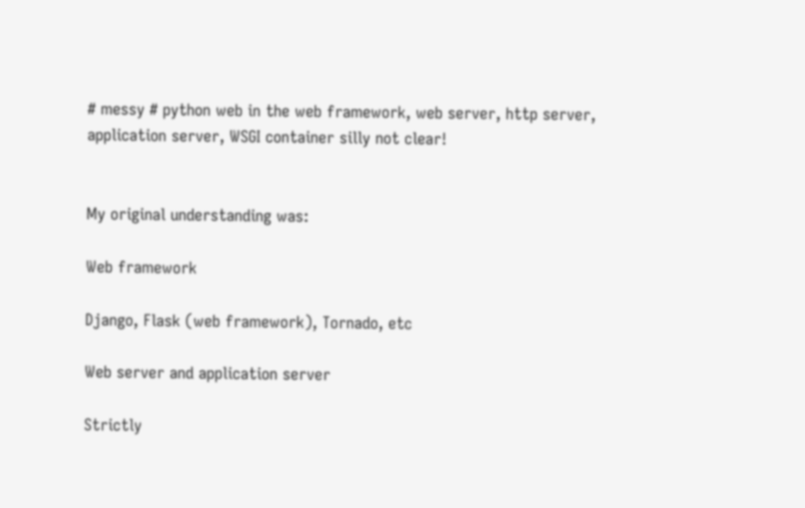# messy # python web in the web framework, web server, http server, application server, WSGI container silly not clear!


My original understanding was:

Web framework

Django, Flask (web framework), Tornado, etc

Web server and application server

Strictly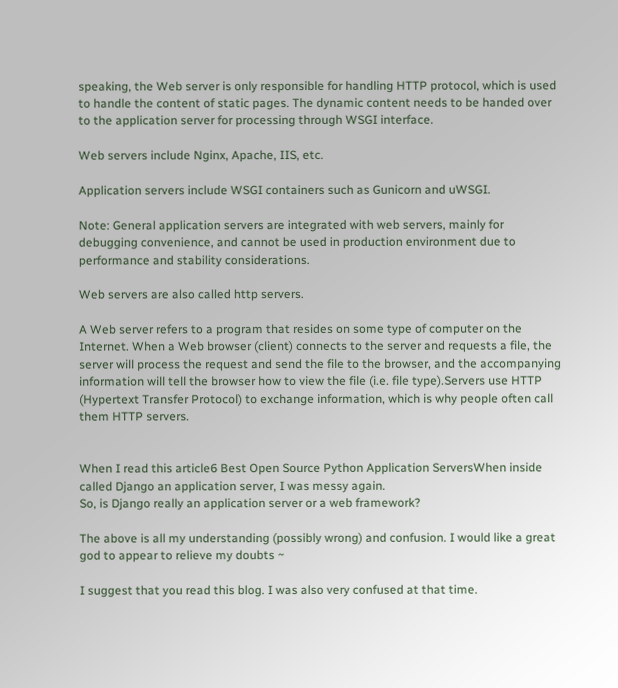speaking, the Web server is only responsible for handling HTTP protocol, which is used to handle the content of static pages. The dynamic content needs to be handed over to the application server for processing through WSGI interface.

Web servers include Nginx, Apache, IIS, etc.

Application servers include WSGI containers such as Gunicorn and uWSGI.

Note: General application servers are integrated with web servers, mainly for debugging convenience, and cannot be used in production environment due to performance and stability considerations.

Web servers are also called http servers.

A Web server refers to a program that resides on some type of computer on the Internet. When a Web browser (client) connects to the server and requests a file, the server will process the request and send the file to the browser, and the accompanying information will tell the browser how to view the file (i.e. file type).Servers use HTTP (Hypertext Transfer Protocol) to exchange information, which is why people often call them HTTP servers.


When I read this article6 Best Open Source Python Application ServersWhen inside called Django an application server, I was messy again.
So, is Django really an application server or a web framework?

The above is all my understanding (possibly wrong) and confusion. I would like a great god to appear to relieve my doubts ~

I suggest that you read this blog. I was also very confused at that time.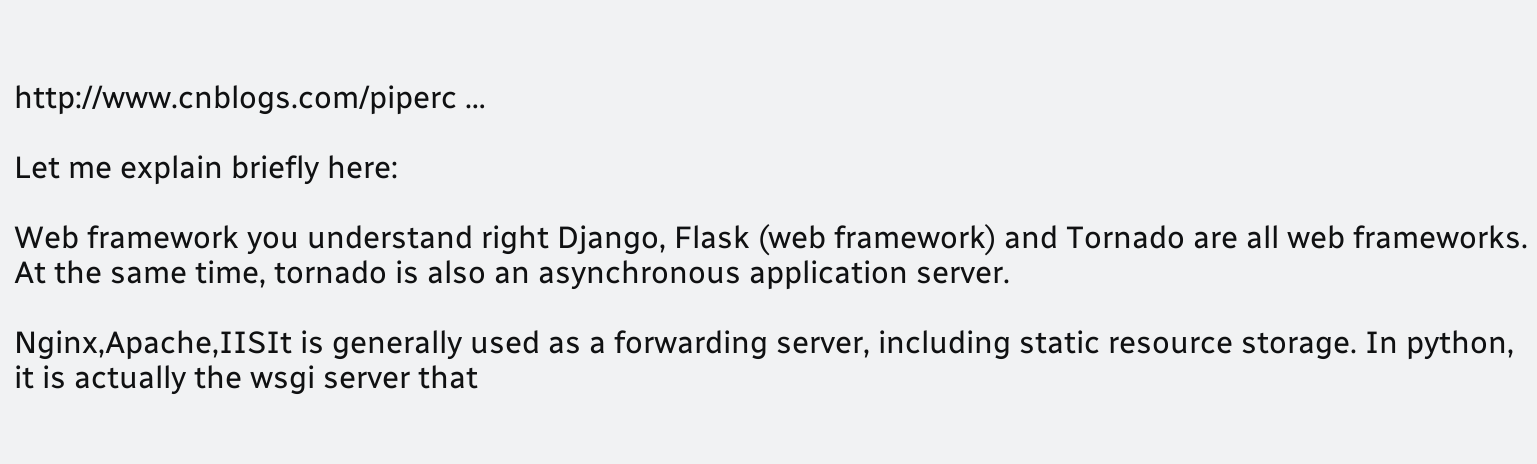http://www.cnblogs.com/piperc …

Let me explain briefly here:

Web framework you understand right Django, Flask (web framework) and Tornado are all web frameworks. At the same time, tornado is also an asynchronous application server.

Nginx,Apache,IISIt is generally used as a forwarding server, including static resource storage. In python, it is actually the wsgi server that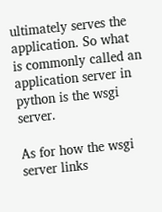ultimately serves the application. So what is commonly called an application server in python is the wsgi server.

As for how the wsgi server links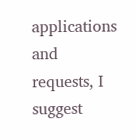applications and requests, I suggest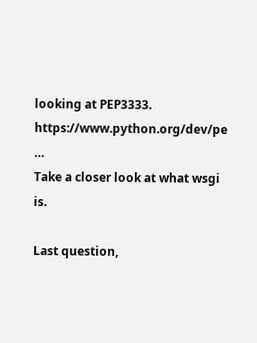looking at PEP3333.
https://www.python.org/dev/pe …
Take a closer look at what wsgi is.

Last question,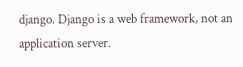django. Django is a web framework, not an application server.